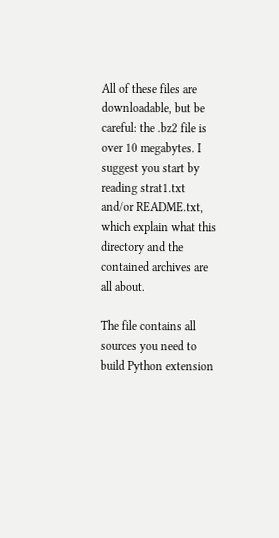All of these files are downloadable, but be careful: the .bz2 file is over 10 megabytes. I suggest you start by reading strat1.txt and/or README.txt, which explain what this directory and the contained archives are all about.

The file contains all sources you need to build Python extension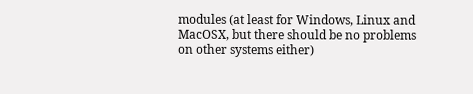modules (at least for Windows, Linux and MacOSX, but there should be no problems on other systems either)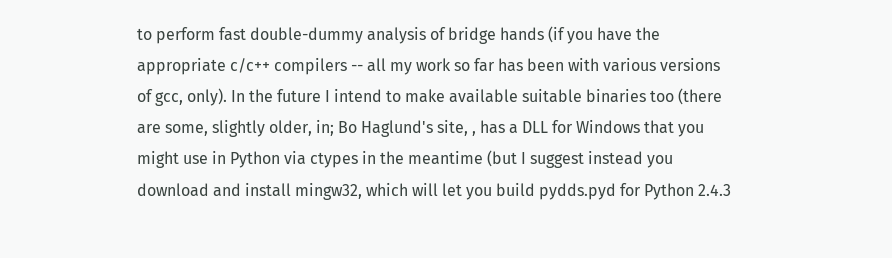to perform fast double-dummy analysis of bridge hands (if you have the appropriate c/c++ compilers -- all my work so far has been with various versions of gcc, only). In the future I intend to make available suitable binaries too (there are some, slightly older, in; Bo Haglund's site, , has a DLL for Windows that you might use in Python via ctypes in the meantime (but I suggest instead you download and install mingw32, which will let you build pydds.pyd for Python 2.4.3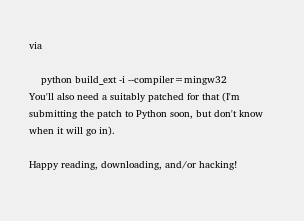via

    python build_ext -i --compiler=mingw32
You'll also need a suitably patched for that (I'm submitting the patch to Python soon, but don't know when it will go in).

Happy reading, downloading, and/or hacking!